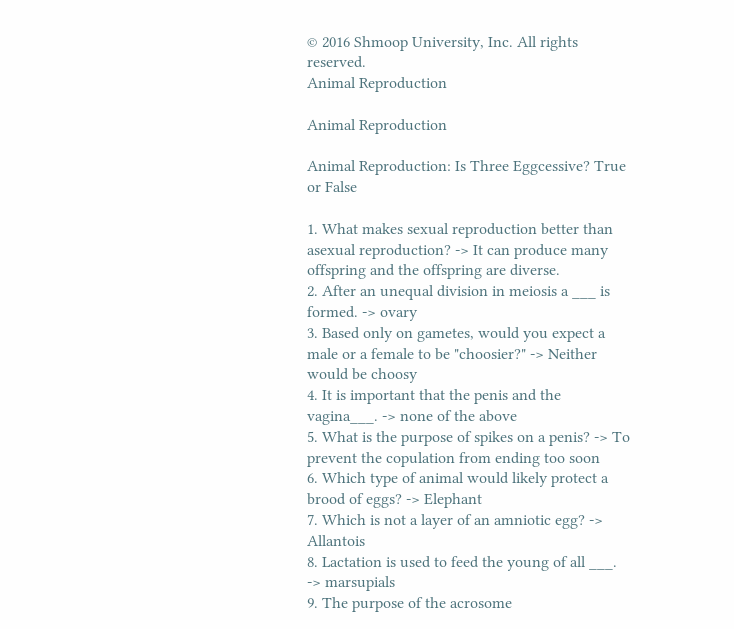© 2016 Shmoop University, Inc. All rights reserved.
Animal Reproduction

Animal Reproduction

Animal Reproduction: Is Three Eggcessive? True or False

1. What makes sexual reproduction better than asexual reproduction? -> It can produce many offspring and the offspring are diverse.
2. After an unequal division in meiosis a ___ is formed. -> ovary
3. Based only on gametes, would you expect a male or a female to be "choosier?" -> Neither would be choosy
4. It is important that the penis and the vagina___. -> none of the above
5. What is the purpose of spikes on a penis? -> To prevent the copulation from ending too soon
6. Which type of animal would likely protect a brood of eggs? -> Elephant
7. Which is not a layer of an amniotic egg? -> Allantois
8. Lactation is used to feed the young of all ___. -> marsupials
9. The purpose of the acrosome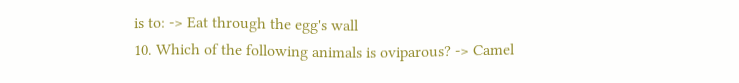is to: -> Eat through the egg's wall
10. Which of the following animals is oviparous? -> Camel